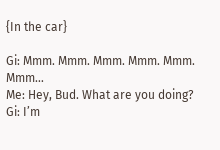{In the car}

Gi: Mmm. Mmm. Mmm. Mmm. Mmm. Mmm…
Me: Hey, Bud. What are you doing?
Gi: I’m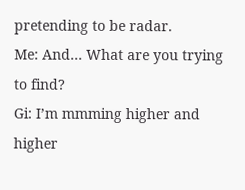pretending to be radar.
Me: And… What are you trying to find?
Gi: I’m mmming higher and higher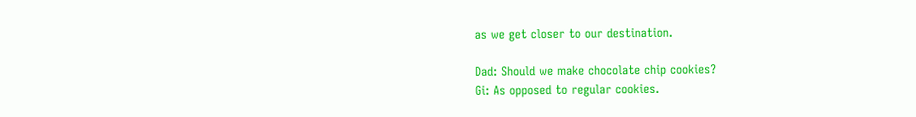as we get closer to our destination.

Dad: Should we make chocolate chip cookies?
Gi: As opposed to regular cookies.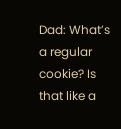Dad: What’s a regular cookie? Is that like a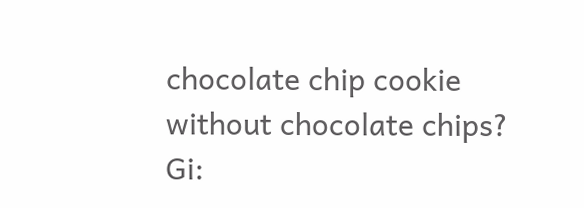chocolate chip cookie without chocolate chips?
Gi: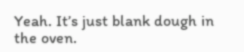Yeah. It’s just blank dough in the oven.